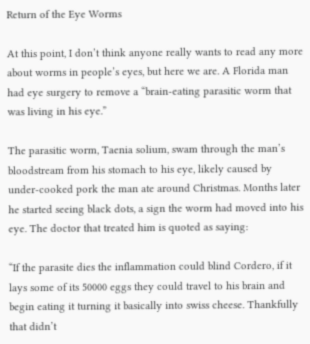Return of the Eye Worms

At this point, I don’t think anyone really wants to read any more about worms in people’s eyes, but here we are. A Florida man had eye surgery to remove a “brain-eating parasitic worm that was living in his eye.”

The parasitic worm, Taenia solium, swam through the man’s bloodstream from his stomach to his eye, likely caused by under-cooked pork the man ate around Christmas. Months later he started seeing black dots, a sign the worm had moved into his eye. The doctor that treated him is quoted as saying:

“If the parasite dies the inflammation could blind Cordero, if it lays some of its 50000 eggs they could travel to his brain and begin eating it turning it basically into swiss cheese. Thankfully that didn’t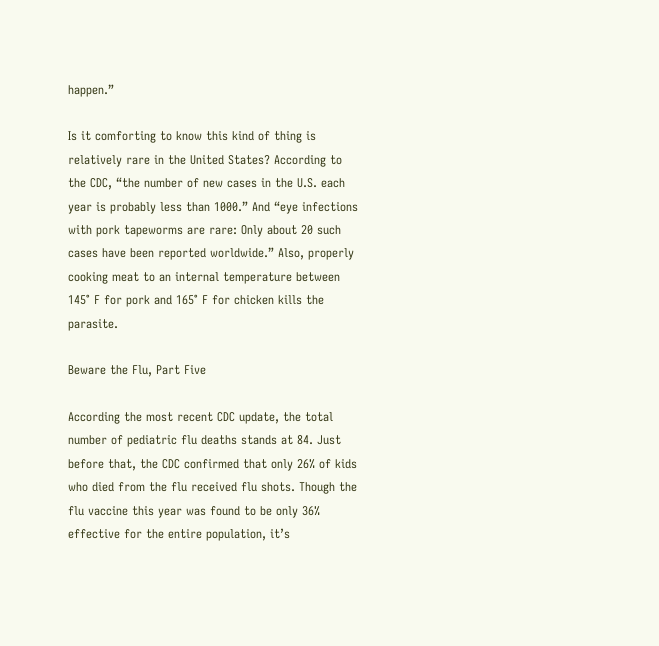happen.”

Is it comforting to know this kind of thing is relatively rare in the United States? According to the CDC, “the number of new cases in the U.S. each year is probably less than 1000.” And “eye infections with pork tapeworms are rare: Only about 20 such cases have been reported worldwide.” Also, properly cooking meat to an internal temperature between 145° F for pork and 165° F for chicken kills the parasite.

Beware the Flu, Part Five

According the most recent CDC update, the total number of pediatric flu deaths stands at 84. Just before that, the CDC confirmed that only 26% of kids who died from the flu received flu shots. Though the flu vaccine this year was found to be only 36% effective for the entire population, it’s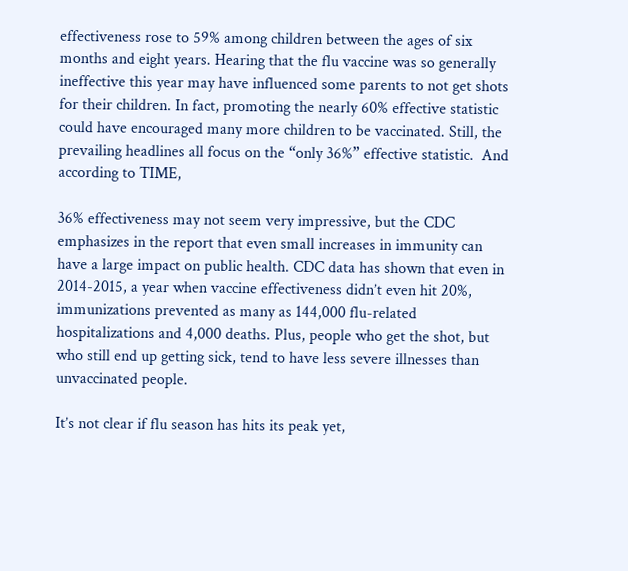effectiveness rose to 59% among children between the ages of six months and eight years. Hearing that the flu vaccine was so generally ineffective this year may have influenced some parents to not get shots for their children. In fact, promoting the nearly 60% effective statistic could have encouraged many more children to be vaccinated. Still, the prevailing headlines all focus on the “only 36%” effective statistic.  And according to TIME,

36% effectiveness may not seem very impressive, but the CDC emphasizes in the report that even small increases in immunity can have a large impact on public health. CDC data has shown that even in 2014-2015, a year when vaccine effectiveness didn’t even hit 20%, immunizations prevented as many as 144,000 flu-related hospitalizations and 4,000 deaths. Plus, people who get the shot, but who still end up getting sick, tend to have less severe illnesses than unvaccinated people.

It’s not clear if flu season has hits its peak yet,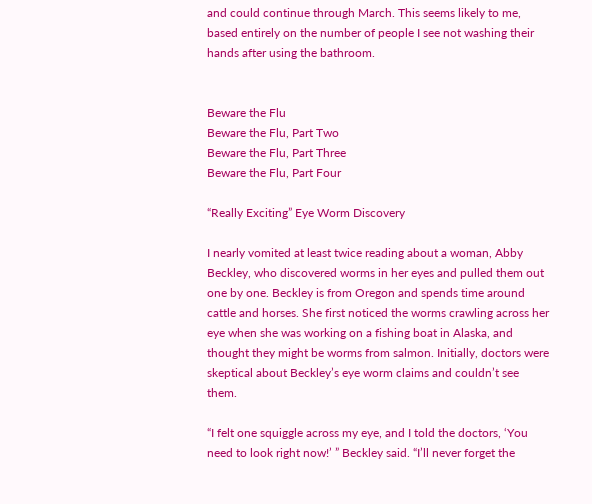and could continue through March. This seems likely to me, based entirely on the number of people I see not washing their hands after using the bathroom.


Beware the Flu
Beware the Flu, Part Two
Beware the Flu, Part Three
Beware the Flu, Part Four

“Really Exciting” Eye Worm Discovery

I nearly vomited at least twice reading about a woman, Abby Beckley, who discovered worms in her eyes and pulled them out one by one. Beckley is from Oregon and spends time around cattle and horses. She first noticed the worms crawling across her eye when she was working on a fishing boat in Alaska, and thought they might be worms from salmon. Initially, doctors were skeptical about Beckley’s eye worm claims and couldn’t see them.

“I felt one squiggle across my eye, and I told the doctors, ‘You need to look right now!’ ” Beckley said. “I’ll never forget the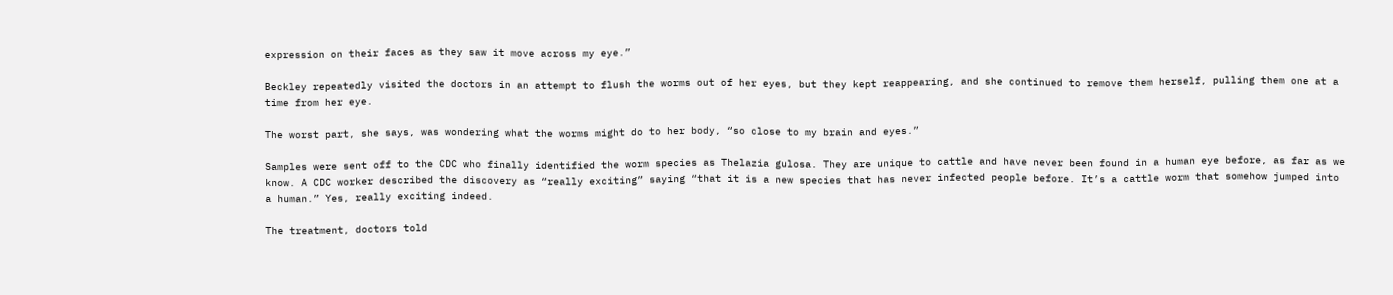expression on their faces as they saw it move across my eye.”

Beckley repeatedly visited the doctors in an attempt to flush the worms out of her eyes, but they kept reappearing, and she continued to remove them herself, pulling them one at a time from her eye.

The worst part, she says, was wondering what the worms might do to her body, “so close to my brain and eyes.”

Samples were sent off to the CDC who finally identified the worm species as Thelazia gulosa. They are unique to cattle and have never been found in a human eye before, as far as we know. A CDC worker described the discovery as “really exciting” saying “that it is a new species that has never infected people before. It’s a cattle worm that somehow jumped into a human.” Yes, really exciting indeed.

The treatment, doctors told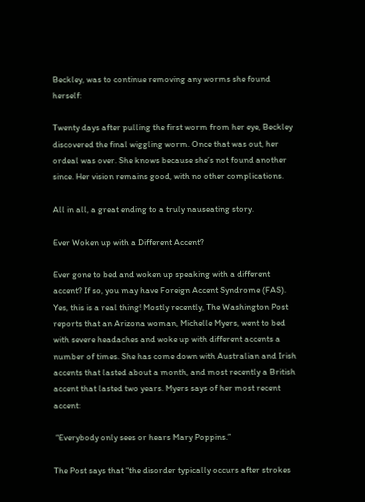Beckley, was to continue removing any worms she found herself:

Twenty days after pulling the first worm from her eye, Beckley discovered the final wiggling worm. Once that was out, her ordeal was over. She knows because she’s not found another since. Her vision remains good, with no other complications.

All in all, a great ending to a truly nauseating story.

Ever Woken up with a Different Accent?

Ever gone to bed and woken up speaking with a different accent? If so, you may have Foreign Accent Syndrome (FAS). Yes, this is a real thing! Mostly recently, The Washington Post reports that an Arizona woman, Michelle Myers, went to bed with severe headaches and woke up with different accents a number of times. She has come down with Australian and Irish accents that lasted about a month, and most recently a British accent that lasted two years. Myers says of her most recent accent:

 “Everybody only sees or hears Mary Poppins.”

The Post says that “the disorder typically occurs after strokes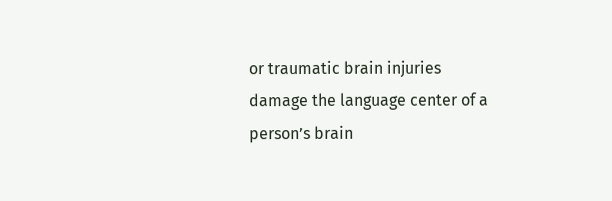or traumatic brain injuries damage the language center of a person’s brain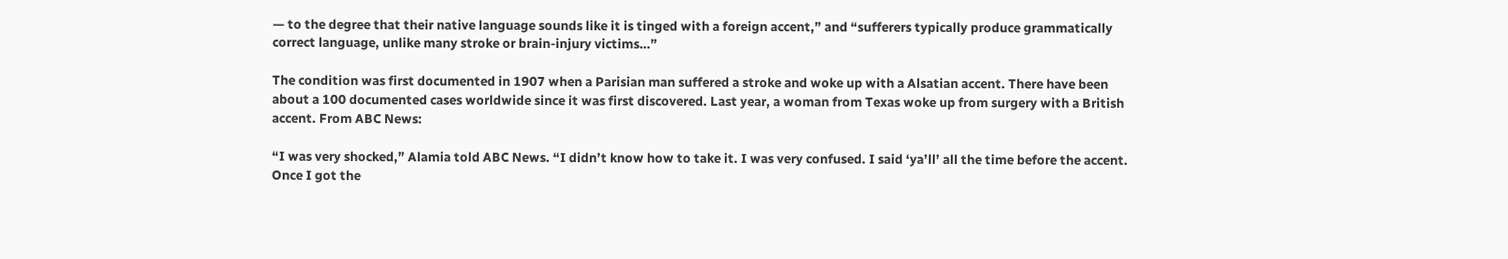— to the degree that their native language sounds like it is tinged with a foreign accent,” and “sufferers typically produce grammatically correct language, unlike many stroke or brain-injury victims…”

The condition was first documented in 1907 when a Parisian man suffered a stroke and woke up with a Alsatian accent. There have been about a 100 documented cases worldwide since it was first discovered. Last year, a woman from Texas woke up from surgery with a British accent. From ABC News:

“I was very shocked,” Alamia told ABC News. “I didn’t know how to take it. I was very confused. I said ‘ya’ll’ all the time before the accent. Once I got the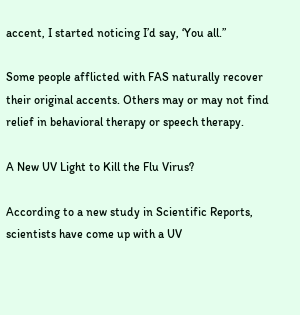accent, I started noticing I’d say, ‘You all.”

Some people afflicted with FAS naturally recover their original accents. Others may or may not find relief in behavioral therapy or speech therapy.

A New UV Light to Kill the Flu Virus?

According to a new study in Scientific Reports, scientists have come up with a UV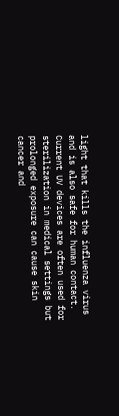light that kills the influenza virus and is also safe for human contact. Current UV devices are often used for sterilization in medical settings but prolonged exposure can cause skin cancer and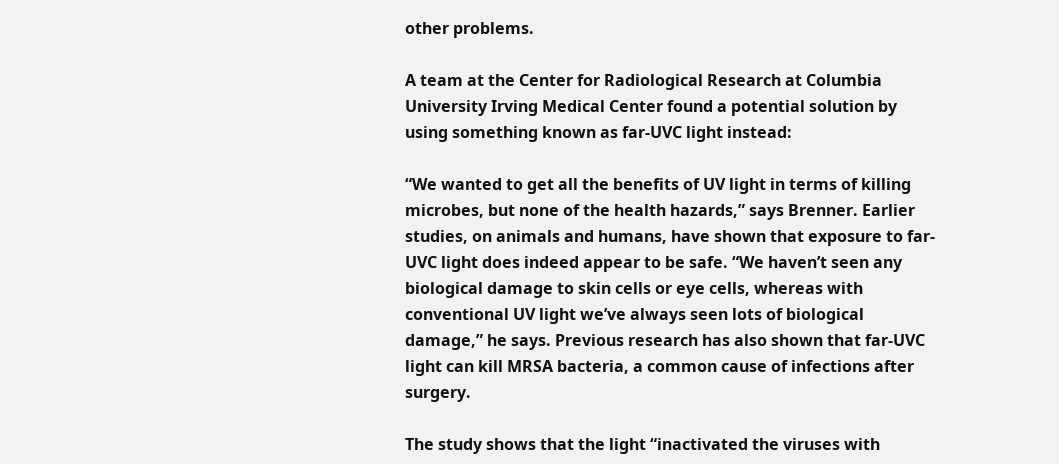other problems.

A team at the Center for Radiological Research at Columbia University Irving Medical Center found a potential solution by using something known as far-UVC light instead:

“We wanted to get all the benefits of UV light in terms of killing microbes, but none of the health hazards,” says Brenner. Earlier studies, on animals and humans, have shown that exposure to far-UVC light does indeed appear to be safe. “We haven’t seen any biological damage to skin cells or eye cells, whereas with conventional UV light we’ve always seen lots of biological damage,” he says. Previous research has also shown that far-UVC light can kill MRSA bacteria, a common cause of infections after surgery.

The study shows that the light “inactivated the viruses with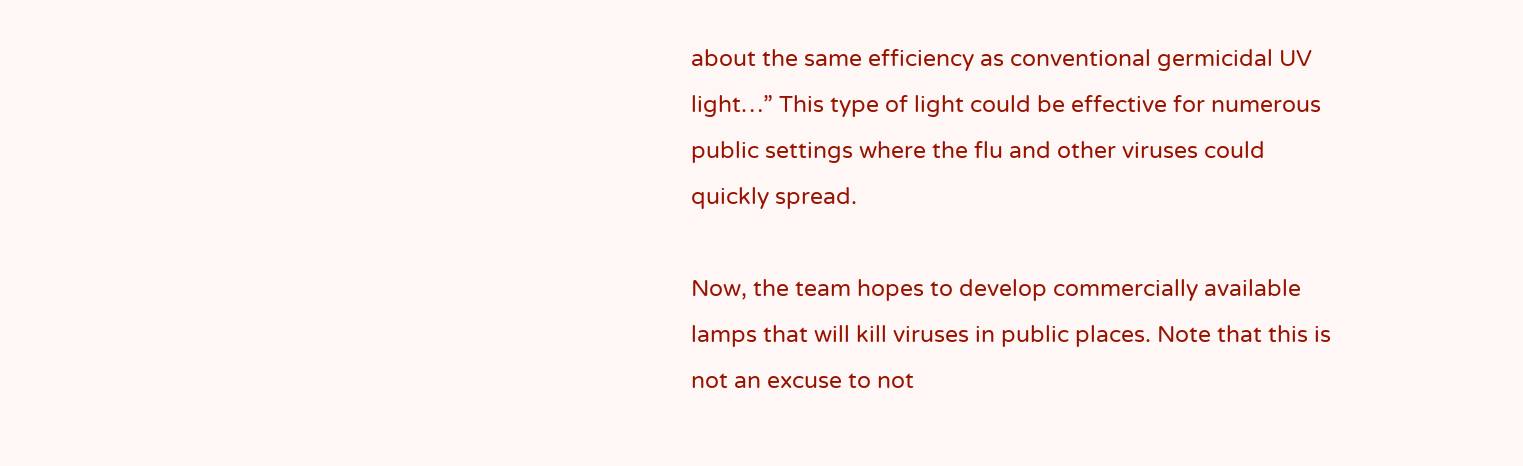about the same efficiency as conventional germicidal UV light…” This type of light could be effective for numerous public settings where the flu and other viruses could quickly spread.

Now, the team hopes to develop commercially available lamps that will kill viruses in public places. Note that this is not an excuse to not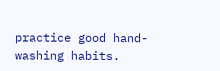practice good hand-washing habits.